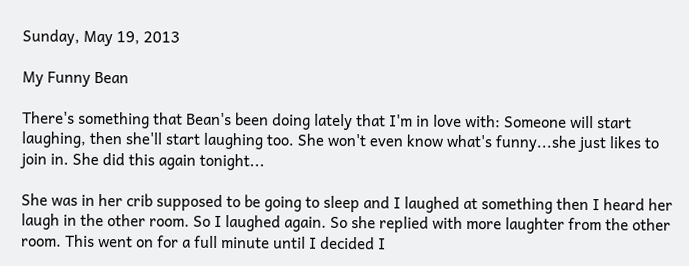Sunday, May 19, 2013

My Funny Bean

There's something that Bean's been doing lately that I'm in love with: Someone will start laughing, then she'll start laughing too. She won't even know what's funny...she just likes to join in. She did this again tonight...

She was in her crib supposed to be going to sleep and I laughed at something then I heard her laugh in the other room. So I laughed again. So she replied with more laughter from the other room. This went on for a full minute until I decided I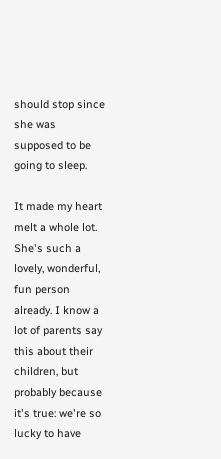should stop since she was supposed to be going to sleep.

It made my heart melt a whole lot. She's such a lovely, wonderful, fun person already. I know a lot of parents say this about their children, but probably because it's true: we're so lucky to have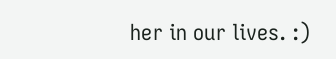her in our lives. :)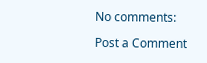No comments:

Post a Comment